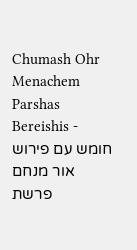Chumash Ohr Menachem Parshas Bereishis - חומש עם פירוש אור מנחם פרשת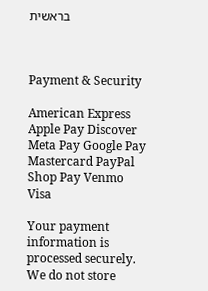בראשית



Payment & Security

American Express Apple Pay Discover Meta Pay Google Pay Mastercard PayPal Shop Pay Venmo Visa

Your payment information is processed securely. We do not store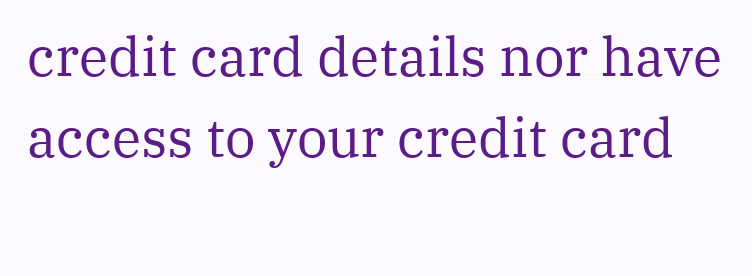credit card details nor have access to your credit card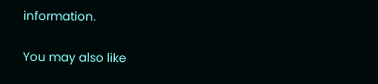information.

You may also like